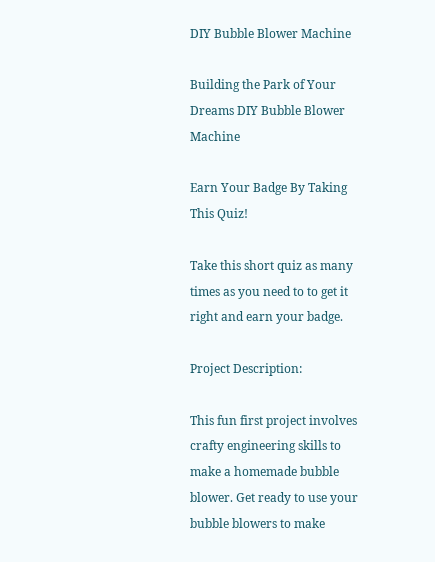DIY Bubble Blower Machine

Building the Park of Your Dreams DIY Bubble Blower Machine

Earn Your Badge By Taking This Quiz!

Take this short quiz as many times as you need to to get it right and earn your badge.

Project Description:

This fun first project involves crafty engineering skills to make a homemade bubble blower. Get ready to use your bubble blowers to make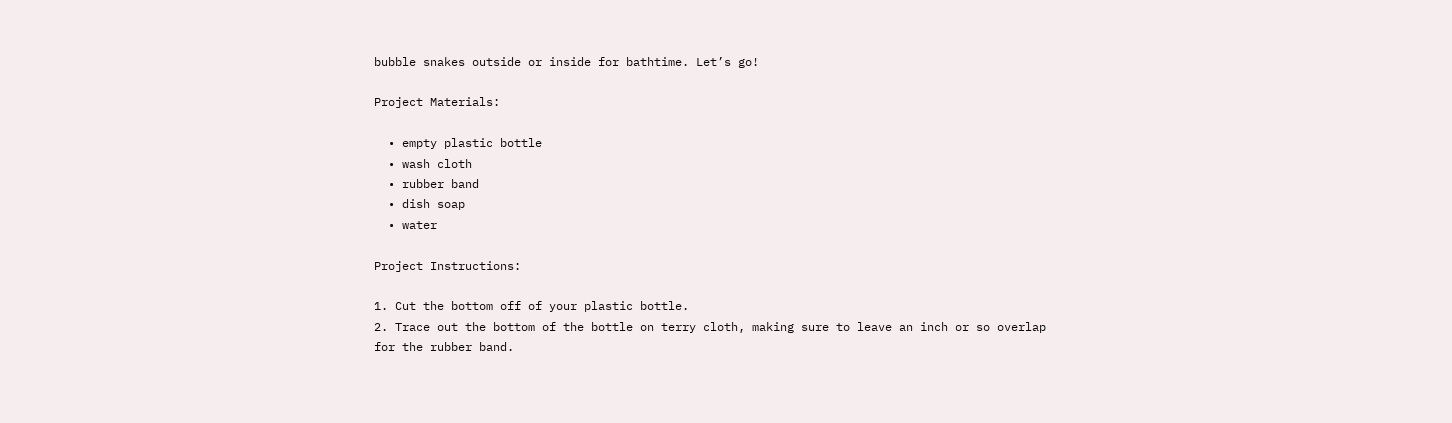bubble snakes outside or inside for bathtime. Let’s go!

Project Materials:

  • empty plastic bottle
  • wash cloth
  • rubber band
  • dish soap
  • water

Project Instructions:

1. Cut the bottom off of your plastic bottle.
2. Trace out the bottom of the bottle on terry cloth, making sure to leave an inch or so overlap for the rubber band.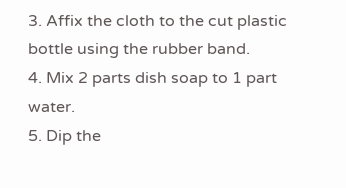3. Affix the cloth to the cut plastic bottle using the rubber band.
4. Mix 2 parts dish soap to 1 part water.
5. Dip the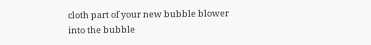cloth part of your new bubble blower into the bubble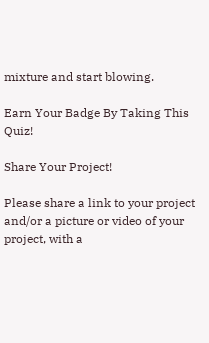mixture and start blowing.

Earn Your Badge By Taking This Quiz!

Share Your Project!

Please share a link to your project and/or a picture or video of your project, with a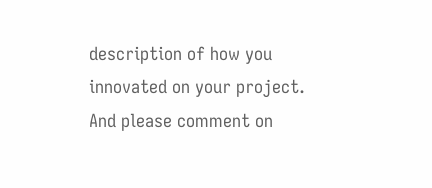description of how you innovated on your project. And please comment on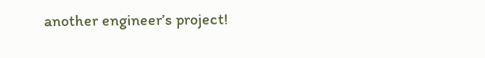another engineer’s project!